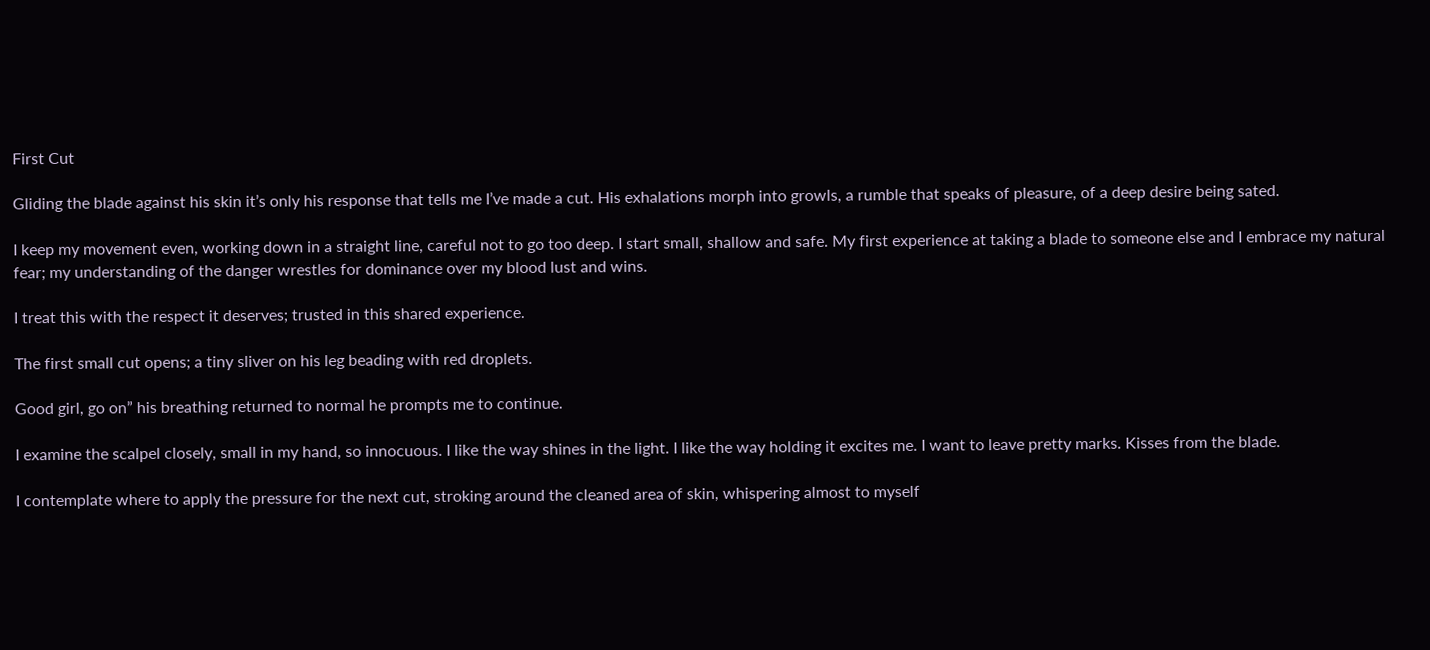First Cut

Gliding the blade against his skin it’s only his response that tells me I’ve made a cut. His exhalations morph into growls, a rumble that speaks of pleasure, of a deep desire being sated.

I keep my movement even, working down in a straight line, careful not to go too deep. I start small, shallow and safe. My first experience at taking a blade to someone else and I embrace my natural fear; my understanding of the danger wrestles for dominance over my blood lust and wins.

I treat this with the respect it deserves; trusted in this shared experience.

The first small cut opens; a tiny sliver on his leg beading with red droplets.

Good girl, go on” his breathing returned to normal he prompts me to continue.

I examine the scalpel closely, small in my hand, so innocuous. I like the way shines in the light. I like the way holding it excites me. I want to leave pretty marks. Kisses from the blade.

I contemplate where to apply the pressure for the next cut, stroking around the cleaned area of skin, whispering almost to myself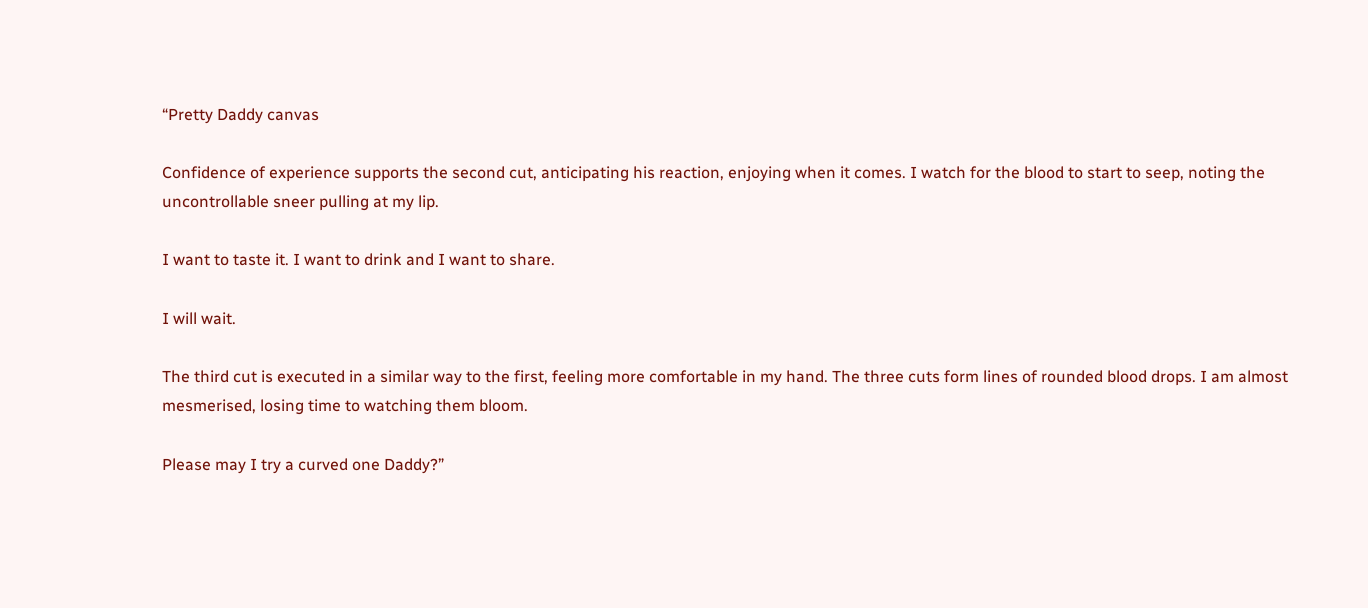“Pretty Daddy canvas

Confidence of experience supports the second cut, anticipating his reaction, enjoying when it comes. I watch for the blood to start to seep, noting the uncontrollable sneer pulling at my lip.

I want to taste it. I want to drink and I want to share.

I will wait.

The third cut is executed in a similar way to the first, feeling more comfortable in my hand. The three cuts form lines of rounded blood drops. I am almost mesmerised, losing time to watching them bloom.

Please may I try a curved one Daddy?”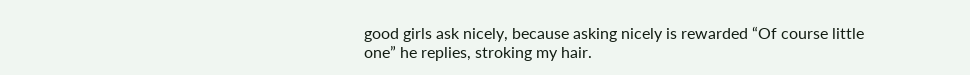good girls ask nicely, because asking nicely is rewarded “Of course little one” he replies, stroking my hair.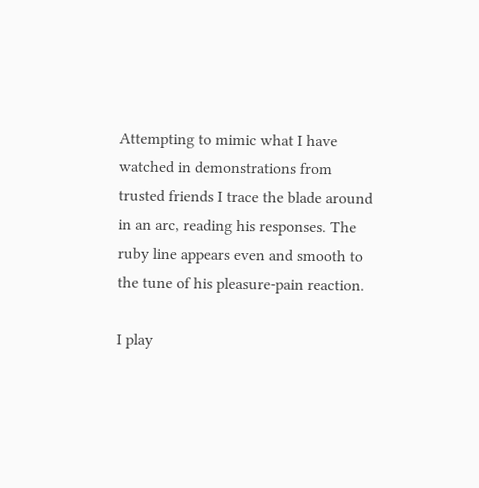Attempting to mimic what I have watched in demonstrations from trusted friends I trace the blade around in an arc, reading his responses. The ruby line appears even and smooth to the tune of his pleasure-pain reaction.

I play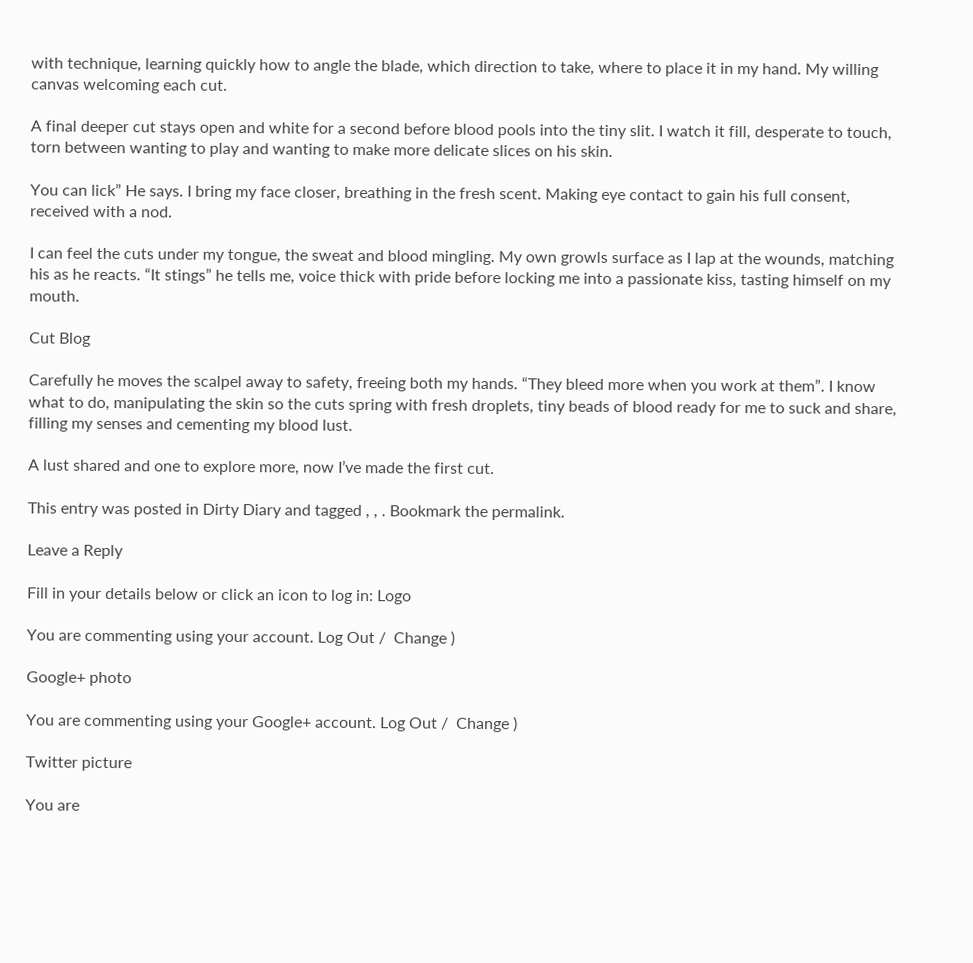with technique, learning quickly how to angle the blade, which direction to take, where to place it in my hand. My willing canvas welcoming each cut.

A final deeper cut stays open and white for a second before blood pools into the tiny slit. I watch it fill, desperate to touch, torn between wanting to play and wanting to make more delicate slices on his skin.

You can lick” He says. I bring my face closer, breathing in the fresh scent. Making eye contact to gain his full consent, received with a nod.

I can feel the cuts under my tongue, the sweat and blood mingling. My own growls surface as I lap at the wounds, matching his as he reacts. “It stings” he tells me, voice thick with pride before locking me into a passionate kiss, tasting himself on my mouth.

Cut Blog

Carefully he moves the scalpel away to safety, freeing both my hands. “They bleed more when you work at them”. I know what to do, manipulating the skin so the cuts spring with fresh droplets, tiny beads of blood ready for me to suck and share, filling my senses and cementing my blood lust.

A lust shared and one to explore more, now I’ve made the first cut.

This entry was posted in Dirty Diary and tagged , , . Bookmark the permalink.

Leave a Reply

Fill in your details below or click an icon to log in: Logo

You are commenting using your account. Log Out /  Change )

Google+ photo

You are commenting using your Google+ account. Log Out /  Change )

Twitter picture

You are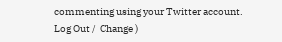commenting using your Twitter account. Log Out /  Change )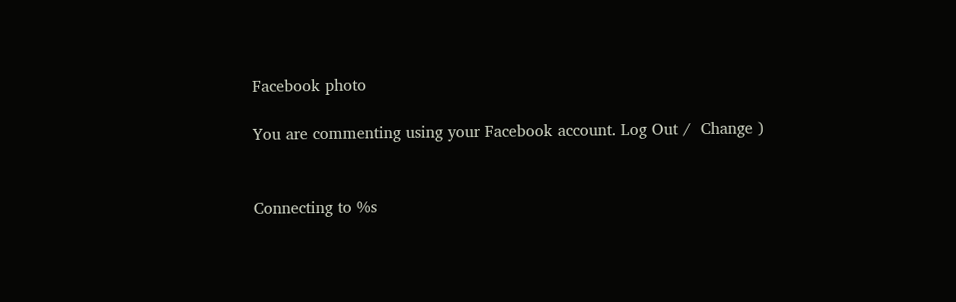Facebook photo

You are commenting using your Facebook account. Log Out /  Change )


Connecting to %s